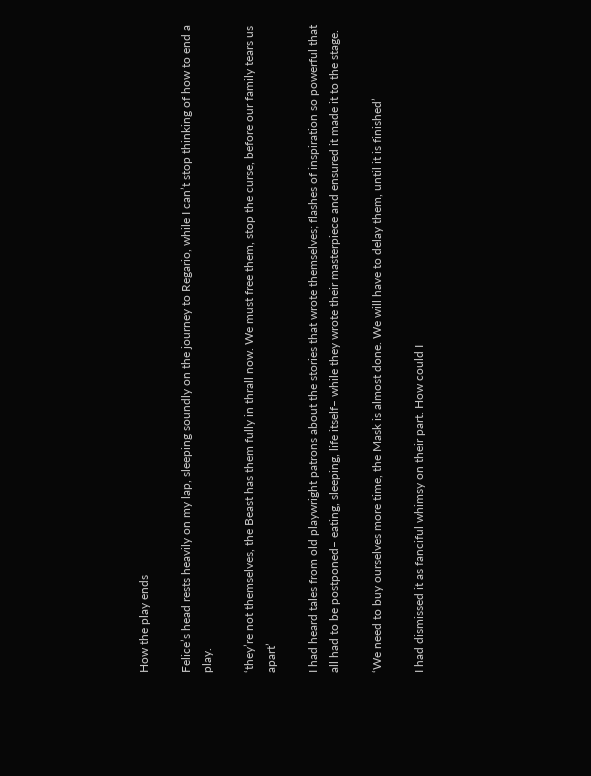How the play ends

Felice’s head rests heavily on my lap, sleeping soundly on the journey to Regario, while I can’t stop thinking of how to end a play.

‘they’re not themselves, the Beast has them fully in thrall now. We must free them, stop the curse, before our family tears us apart’

I had heard tales from old playwright patrons about the stories that wrote themselves; flashes of inspiration so powerful that all had to be postponed– eating, sleeping, life itself– while they wrote their masterpiece and ensured it made it to the stage.

‘We need to buy ourselves more time, the Mask is almost done. We will have to delay them, until it is finished’

I had dismissed it as fanciful whimsy on their part. How could I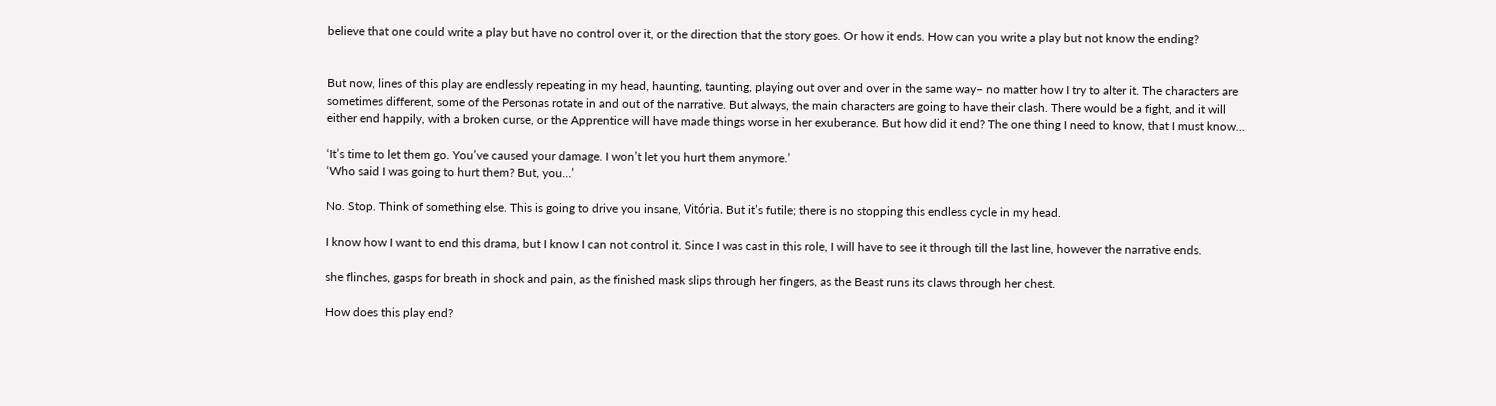believe that one could write a play but have no control over it, or the direction that the story goes. Or how it ends. How can you write a play but not know the ending?


But now, lines of this play are endlessly repeating in my head, haunting, taunting, playing out over and over in the same way– no matter how I try to alter it. The characters are sometimes different, some of the Personas rotate in and out of the narrative. But always, the main characters are going to have their clash. There would be a fight, and it will either end happily, with a broken curse, or the Apprentice will have made things worse in her exuberance. But how did it end? The one thing I need to know, that I must know…

‘It’s time to let them go. You’ve caused your damage. I won’t let you hurt them anymore.’
‘Who said I was going to hurt them? But, you…’

No. Stop. Think of something else. This is going to drive you insane, Vitória. But it’s futile; there is no stopping this endless cycle in my head.

I know how I want to end this drama, but I know I can not control it. Since I was cast in this role, I will have to see it through till the last line, however the narrative ends.

she flinches, gasps for breath in shock and pain, as the finished mask slips through her fingers, as the Beast runs its claws through her chest.

How does this play end?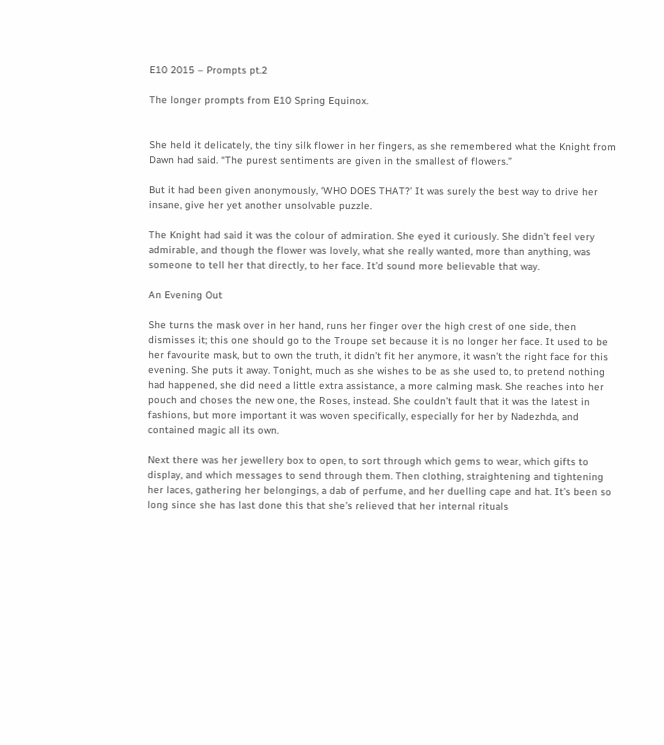E10 2015 – Prompts pt.2

The longer prompts from E10 Spring Equinox.


She held it delicately, the tiny silk flower in her fingers, as she remembered what the Knight from Dawn had said. “The purest sentiments are given in the smallest of flowers.”

But it had been given anonymously, ‘WHO DOES THAT?’ It was surely the best way to drive her insane, give her yet another unsolvable puzzle.

The Knight had said it was the colour of admiration. She eyed it curiously. She didn’t feel very admirable, and though the flower was lovely, what she really wanted, more than anything, was someone to tell her that directly, to her face. It’d sound more believable that way.

An Evening Out

She turns the mask over in her hand, runs her finger over the high crest of one side, then dismisses it; this one should go to the Troupe set because it is no longer her face. It used to be her favourite mask, but to own the truth, it didn’t fit her anymore, it wasn’t the right face for this evening. She puts it away. Tonight, much as she wishes to be as she used to, to pretend nothing had happened, she did need a little extra assistance, a more calming mask. She reaches into her pouch and choses the new one, the Roses, instead. She couldn’t fault that it was the latest in fashions, but more important it was woven specifically, especially for her by Nadezhda, and contained magic all its own.

Next there was her jewellery box to open, to sort through which gems to wear, which gifts to display, and which messages to send through them. Then clothing, straightening and tightening her laces, gathering her belongings, a dab of perfume, and her duelling cape and hat. It’s been so long since she has last done this that she’s relieved that her internal rituals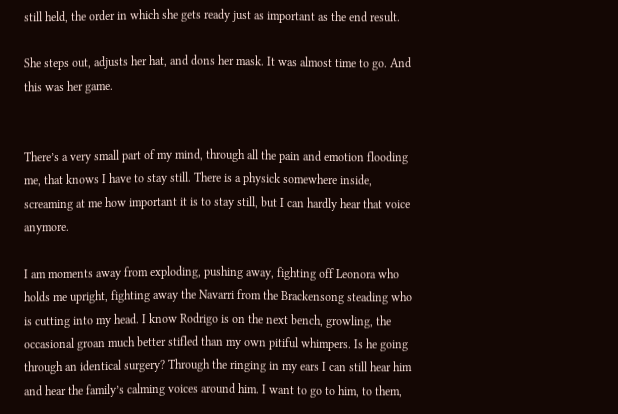still held, the order in which she gets ready just as important as the end result.

She steps out, adjusts her hat, and dons her mask. It was almost time to go. And this was her game.


There’s a very small part of my mind, through all the pain and emotion flooding me, that knows I have to stay still. There is a physick somewhere inside, screaming at me how important it is to stay still, but I can hardly hear that voice anymore.

I am moments away from exploding, pushing away, fighting off Leonora who holds me upright, fighting away the Navarri from the Brackensong steading who is cutting into my head. I know Rodrigo is on the next bench, growling, the occasional groan much better stifled than my own pitiful whimpers. Is he going through an identical surgery? Through the ringing in my ears I can still hear him and hear the family’s calming voices around him. I want to go to him, to them,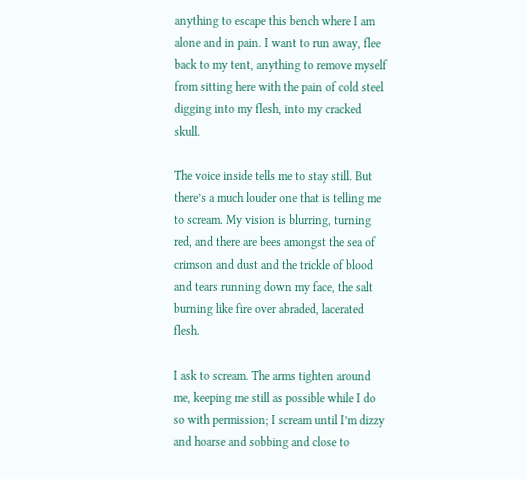anything to escape this bench where I am alone and in pain. I want to run away, flee back to my tent, anything to remove myself from sitting here with the pain of cold steel digging into my flesh, into my cracked skull.

The voice inside tells me to stay still. But there’s a much louder one that is telling me to scream. My vision is blurring, turning red, and there are bees amongst the sea of crimson and dust and the trickle of blood and tears running down my face, the salt burning like fire over abraded, lacerated flesh.

I ask to scream. The arms tighten around me, keeping me still as possible while I do so with permission; I scream until I’m dizzy and hoarse and sobbing and close to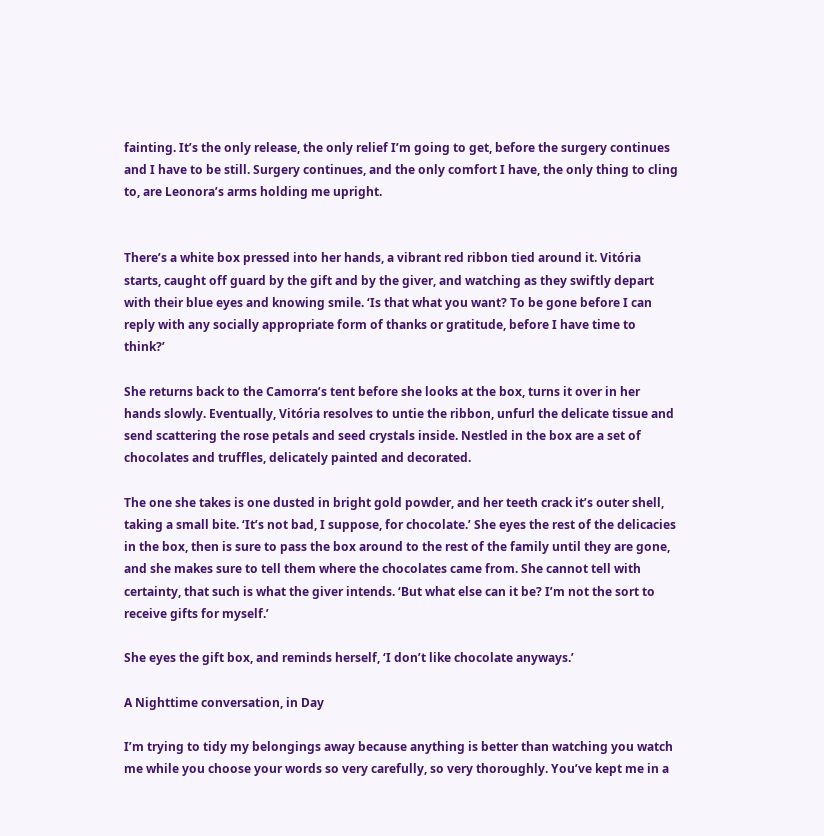fainting. It’s the only release, the only relief I’m going to get, before the surgery continues and I have to be still. Surgery continues, and the only comfort I have, the only thing to cling to, are Leonora’s arms holding me upright.


There’s a white box pressed into her hands, a vibrant red ribbon tied around it. Vitória starts, caught off guard by the gift and by the giver, and watching as they swiftly depart with their blue eyes and knowing smile. ‘Is that what you want? To be gone before I can reply with any socially appropriate form of thanks or gratitude, before I have time to think?’

She returns back to the Camorra’s tent before she looks at the box, turns it over in her hands slowly. Eventually, Vitória resolves to untie the ribbon, unfurl the delicate tissue and send scattering the rose petals and seed crystals inside. Nestled in the box are a set of chocolates and truffles, delicately painted and decorated.

The one she takes is one dusted in bright gold powder, and her teeth crack it’s outer shell, taking a small bite. ‘It’s not bad, I suppose, for chocolate.’ She eyes the rest of the delicacies in the box, then is sure to pass the box around to the rest of the family until they are gone, and she makes sure to tell them where the chocolates came from. She cannot tell with certainty, that such is what the giver intends. ‘But what else can it be? I’m not the sort to receive gifts for myself.’

She eyes the gift box, and reminds herself, ‘I don’t like chocolate anyways.’

A Nighttime conversation, in Day

I’m trying to tidy my belongings away because anything is better than watching you watch me while you choose your words so very carefully, so very thoroughly. You’ve kept me in a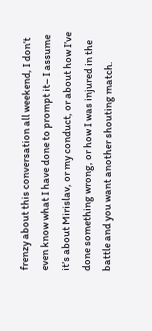frenzy about this conversation all weekend, I don’t even know what I have done to prompt it– I assume it’s about Mirislav, or my conduct, or about how I’ve done something wrong, or how I was injured in the battle and you want another shouting match.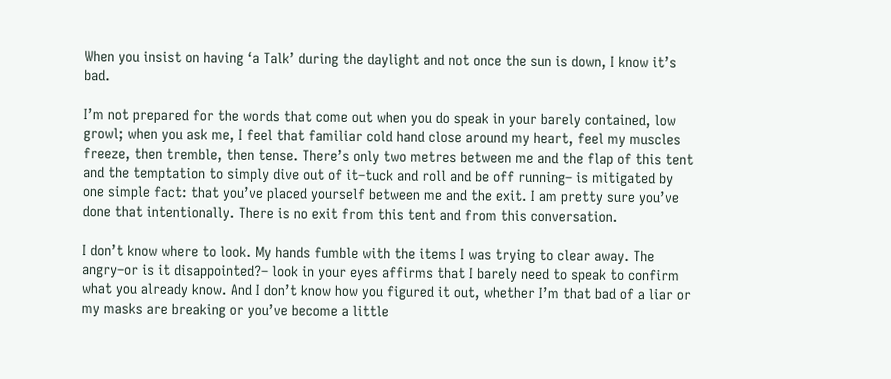When you insist on having ‘a Talk’ during the daylight and not once the sun is down, I know it’s bad.

I’m not prepared for the words that come out when you do speak in your barely contained, low growl; when you ask me, I feel that familiar cold hand close around my heart, feel my muscles freeze, then tremble, then tense. There’s only two metres between me and the flap of this tent and the temptation to simply dive out of it–tuck and roll and be off running– is mitigated by one simple fact: that you’ve placed yourself between me and the exit. I am pretty sure you’ve done that intentionally. There is no exit from this tent and from this conversation.

I don’t know where to look. My hands fumble with the items I was trying to clear away. The angry–or is it disappointed?– look in your eyes affirms that I barely need to speak to confirm what you already know. And I don’t know how you figured it out, whether I’m that bad of a liar or my masks are breaking or you’ve become a little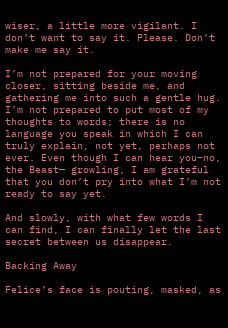wiser, a little more vigilant. I don’t want to say it. Please. Don’t make me say it.

I’m not prepared for your moving closer, sitting beside me, and gathering me into such a gentle hug. I’m not prepared to put most of my thoughts to words; there is no language you speak in which I can truly explain, not yet, perhaps not ever. Even though I can hear you–no, the Beast— growling, I am grateful that you don’t pry into what I’m not ready to say yet.

And slowly, with what few words I can find, I can finally let the last secret between us disappear.

Backing Away

Felice’s face is pouting, masked, as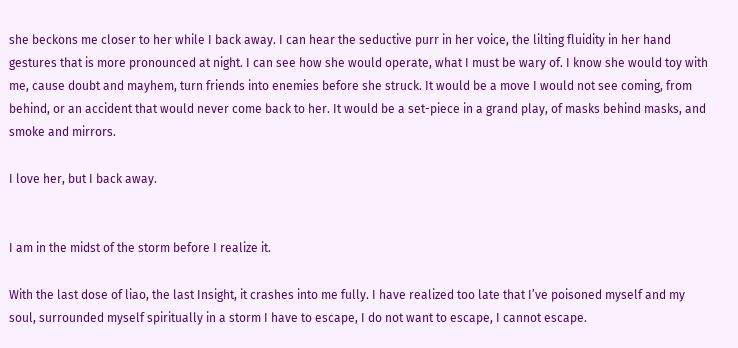she beckons me closer to her while I back away. I can hear the seductive purr in her voice, the lilting fluidity in her hand gestures that is more pronounced at night. I can see how she would operate, what I must be wary of. I know she would toy with me, cause doubt and mayhem, turn friends into enemies before she struck. It would be a move I would not see coming, from behind, or an accident that would never come back to her. It would be a set-piece in a grand play, of masks behind masks, and smoke and mirrors.

I love her, but I back away.


I am in the midst of the storm before I realize it.

With the last dose of liao, the last Insight, it crashes into me fully. I have realized too late that I’ve poisoned myself and my soul, surrounded myself spiritually in a storm I have to escape, I do not want to escape, I cannot escape.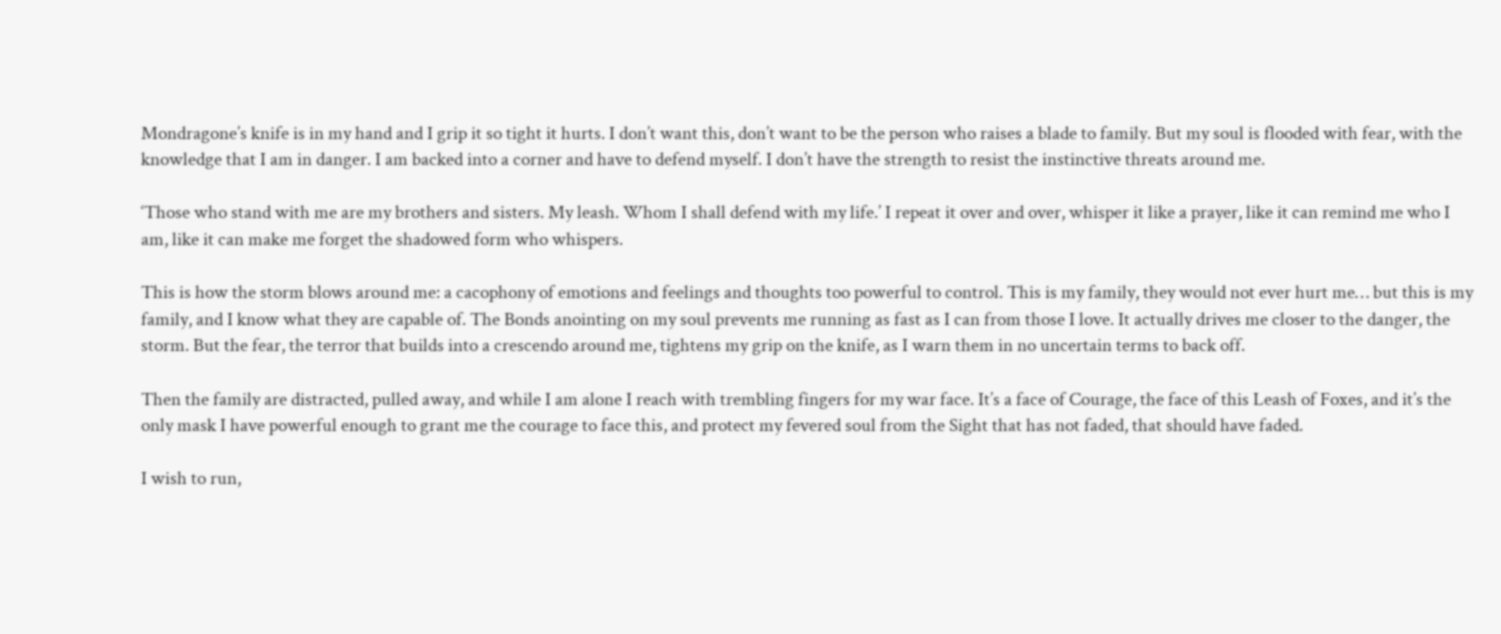Mondragone’s knife is in my hand and I grip it so tight it hurts. I don’t want this, don’t want to be the person who raises a blade to family. But my soul is flooded with fear, with the knowledge that I am in danger. I am backed into a corner and have to defend myself. I don’t have the strength to resist the instinctive threats around me.

‘Those who stand with me are my brothers and sisters. My leash. Whom I shall defend with my life.’ I repeat it over and over, whisper it like a prayer, like it can remind me who I am, like it can make me forget the shadowed form who whispers.

This is how the storm blows around me: a cacophony of emotions and feelings and thoughts too powerful to control. This is my family, they would not ever hurt me… but this is my family, and I know what they are capable of. The Bonds anointing on my soul prevents me running as fast as I can from those I love. It actually drives me closer to the danger, the storm. But the fear, the terror that builds into a crescendo around me, tightens my grip on the knife, as I warn them in no uncertain terms to back off.

Then the family are distracted, pulled away, and while I am alone I reach with trembling fingers for my war face. It’s a face of Courage, the face of this Leash of Foxes, and it’s the only mask I have powerful enough to grant me the courage to face this, and protect my fevered soul from the Sight that has not faded, that should have faded.

I wish to run,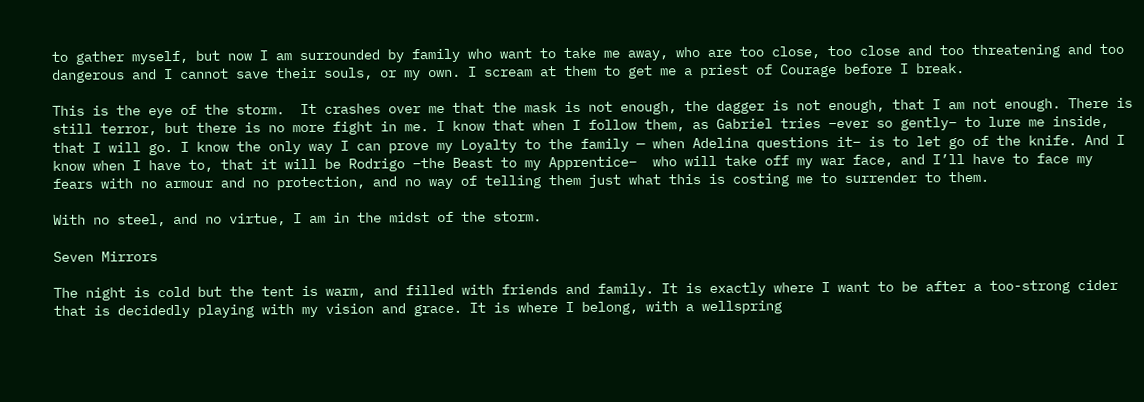to gather myself, but now I am surrounded by family who want to take me away, who are too close, too close and too threatening and too dangerous and I cannot save their souls, or my own. I scream at them to get me a priest of Courage before I break.

This is the eye of the storm.  It crashes over me that the mask is not enough, the dagger is not enough, that I am not enough. There is still terror, but there is no more fight in me. I know that when I follow them, as Gabriel tries –ever so gently– to lure me inside, that I will go. I know the only way I can prove my Loyalty to the family — when Adelina questions it– is to let go of the knife. And I know when I have to, that it will be Rodrigo –the Beast to my Apprentice–  who will take off my war face, and I’ll have to face my fears with no armour and no protection, and no way of telling them just what this is costing me to surrender to them.

With no steel, and no virtue, I am in the midst of the storm.

Seven Mirrors

The night is cold but the tent is warm, and filled with friends and family. It is exactly where I want to be after a too-strong cider that is decidedly playing with my vision and grace. It is where I belong, with a wellspring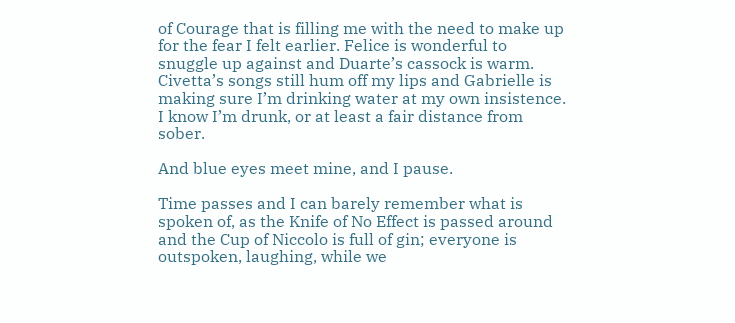of Courage that is filling me with the need to make up for the fear I felt earlier. Felice is wonderful to snuggle up against and Duarte’s cassock is warm. Civetta’s songs still hum off my lips and Gabrielle is making sure I’m drinking water at my own insistence. I know I’m drunk, or at least a fair distance from sober.

And blue eyes meet mine, and I pause.

Time passes and I can barely remember what is spoken of, as the Knife of No Effect is passed around and the Cup of Niccolo is full of gin; everyone is outspoken, laughing, while we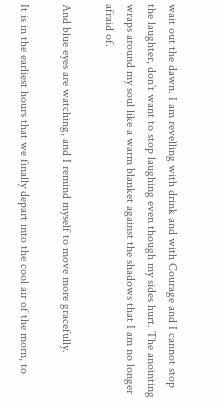wait out the dawn. I am revelling with drink and with Courage and I cannot stop the laughter, don’t want to stop laughing even though my sides hurt. The anointing wraps around my soul like a warm blanket against the shadows that I am no longer afraid of.

And blue eyes are watching, and I remind myself to move more gracefully.

It is in the earliest hours that we finally depart into the cool air of the morn, to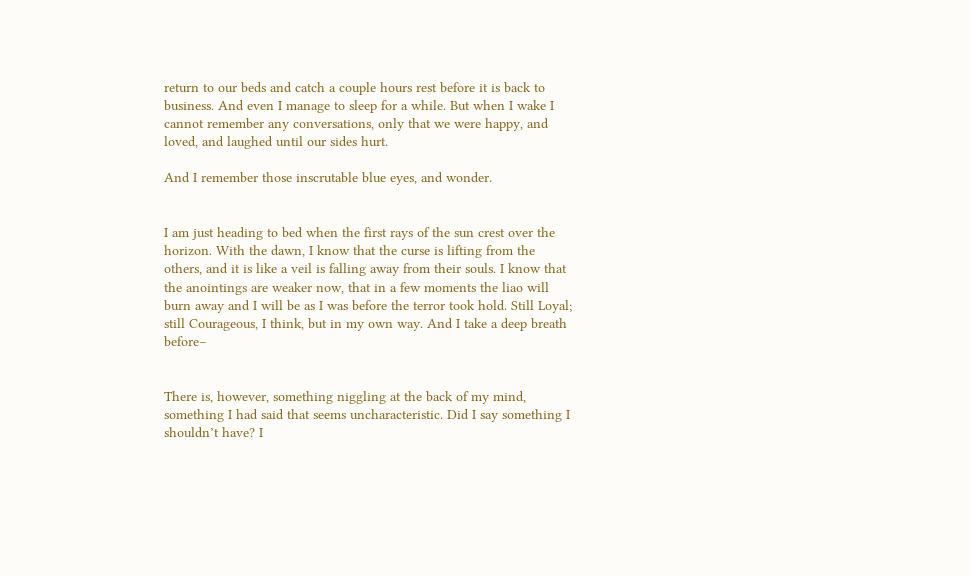return to our beds and catch a couple hours rest before it is back to business. And even I manage to sleep for a while. But when I wake I cannot remember any conversations, only that we were happy, and loved, and laughed until our sides hurt.

And I remember those inscrutable blue eyes, and wonder.


I am just heading to bed when the first rays of the sun crest over the horizon. With the dawn, I know that the curse is lifting from the others, and it is like a veil is falling away from their souls. I know that the anointings are weaker now, that in a few moments the liao will burn away and I will be as I was before the terror took hold. Still Loyal; still Courageous, I think, but in my own way. And I take a deep breath before–


There is, however, something niggling at the back of my mind, something I had said that seems uncharacteristic. Did I say something I shouldn’t have? I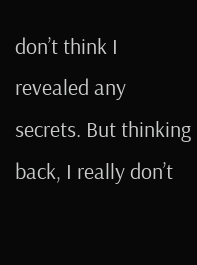don’t think I revealed any secrets. But thinking back, I really don’t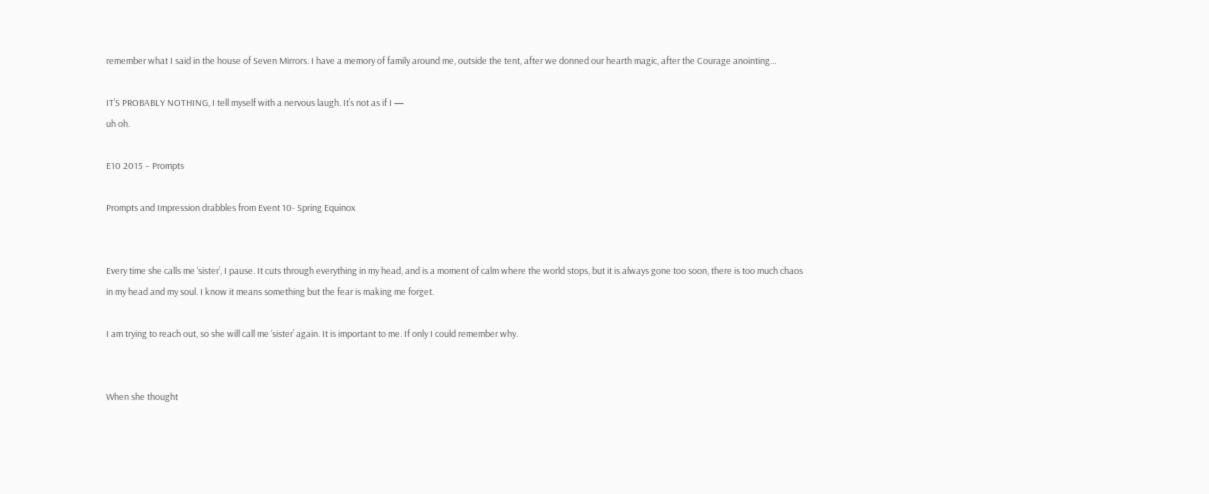remember what I said in the house of Seven Mirrors. I have a memory of family around me, outside the tent, after we donned our hearth magic, after the Courage anointing…

IT’S PROBABLY NOTHING, I tell myself with a nervous laugh. It’s not as if I —
uh oh.

E10 2015 – Prompts

Prompts and Impression drabbles from Event 10- Spring Equinox


Every time she calls me ‘sister’, I pause. It cuts through everything in my head, and is a moment of calm where the world stops, but it is always gone too soon, there is too much chaos in my head and my soul. I know it means something but the fear is making me forget.

I am trying to reach out, so she will call me ‘sister’ again. It is important to me. If only I could remember why.


When she thought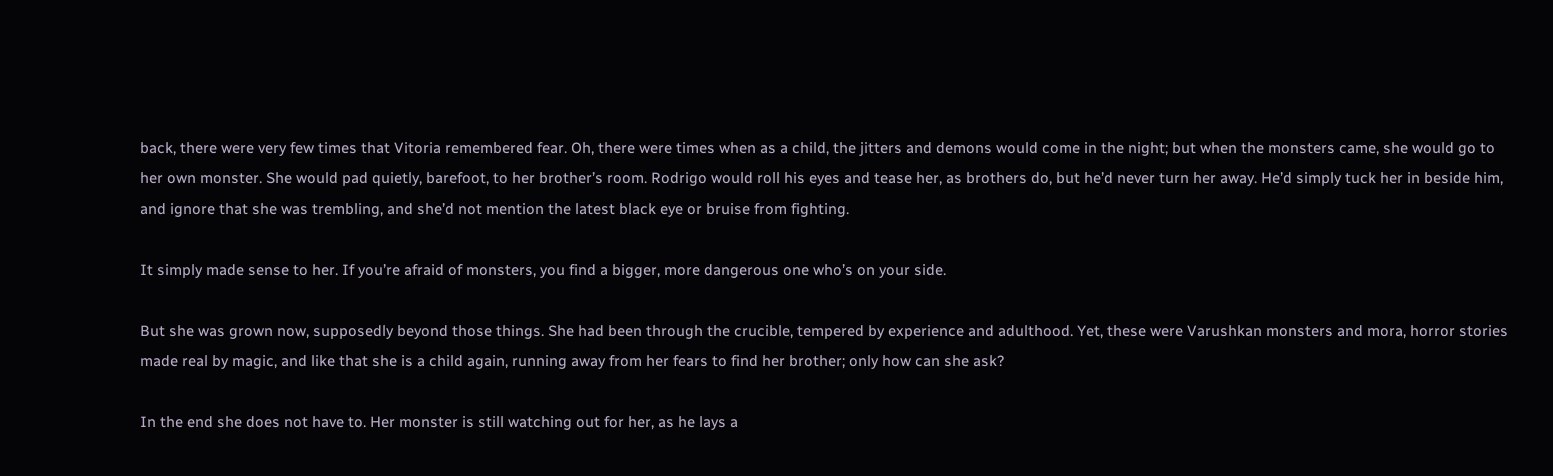back, there were very few times that Vitoria remembered fear. Oh, there were times when as a child, the jitters and demons would come in the night; but when the monsters came, she would go to her own monster. She would pad quietly, barefoot, to her brother’s room. Rodrigo would roll his eyes and tease her, as brothers do, but he’d never turn her away. He’d simply tuck her in beside him, and ignore that she was trembling, and she’d not mention the latest black eye or bruise from fighting.

It simply made sense to her. If you’re afraid of monsters, you find a bigger, more dangerous one who’s on your side.

But she was grown now, supposedly beyond those things. She had been through the crucible, tempered by experience and adulthood. Yet, these were Varushkan monsters and mora, horror stories made real by magic, and like that she is a child again, running away from her fears to find her brother; only how can she ask?

In the end she does not have to. Her monster is still watching out for her, as he lays a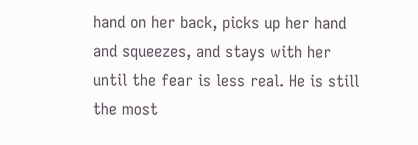hand on her back, picks up her hand and squeezes, and stays with her until the fear is less real. He is still the most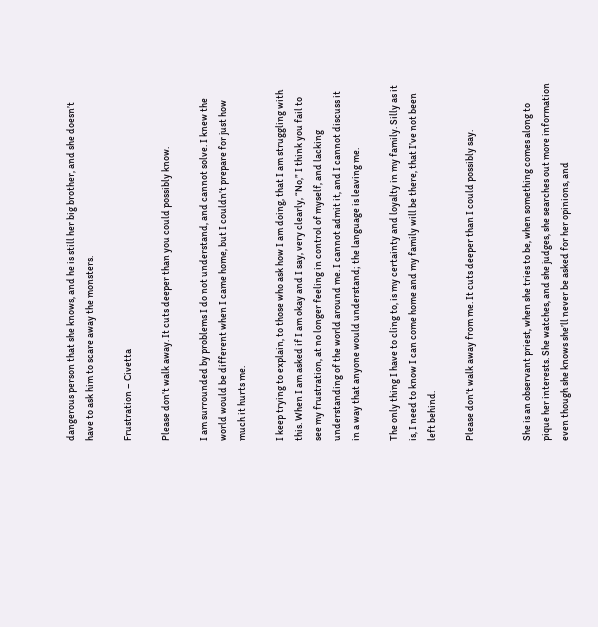dangerous person that she knows, and he is still her big brother, and she doesn’t have to ask him to scare away the monsters.

Frustration – Civetta

Please don’t walk away. It cuts deeper than you could possibly know.

I am surrounded by problems I do not understand, and cannot solve. I knew the world would be different when I came home, but I couldn’t prepare for just how much it hurts me.

I keep trying to explain, to those who ask how I am doing, that I am struggling with this. When I am asked if I am okay and I say, very clearly, “No,” I think you fail to see my frustration, at no longer feeling in control of myself, and lacking understanding of the world around me. I cannot admit it, and I cannot discuss it in a way that anyone would understand; the language is leaving me.

The only thing I have to cling to, is my certainty and loyalty in my family. Silly as it is, I need to know I can come home and my family will be there, that I’ve not been left behind.

Please don’t walk away from me. It cuts deeper than I could possibly say.


She is an observant priest, when she tries to be, when something comes along to pique her interests. She watches, and she judges, she searches out more information even though she knows she’ll never be asked for her opinions, and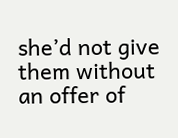she’d not give them without an offer of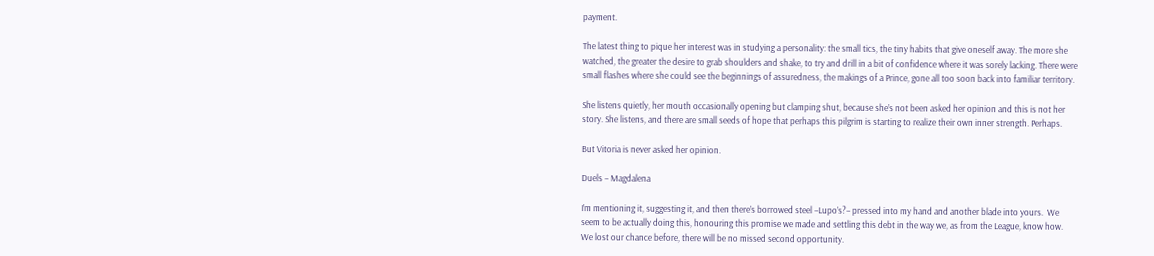payment.

The latest thing to pique her interest was in studying a personality: the small tics, the tiny habits that give oneself away. The more she watched, the greater the desire to grab shoulders and shake, to try and drill in a bit of confidence where it was sorely lacking. There were small flashes where she could see the beginnings of assuredness, the makings of a Prince, gone all too soon back into familiar territory.

She listens quietly, her mouth occasionally opening but clamping shut, because she’s not been asked her opinion and this is not her story. She listens, and there are small seeds of hope that perhaps this pilgrim is starting to realize their own inner strength. Perhaps.

But Vitoria is never asked her opinion.

Duels – Magdalena

I’m mentioning it, suggesting it, and then there’s borrowed steel –Lupo’s?– pressed into my hand and another blade into yours.  We seem to be actually doing this, honouring this promise we made and settling this debt in the way we, as from the League, know how. We lost our chance before, there will be no missed second opportunity.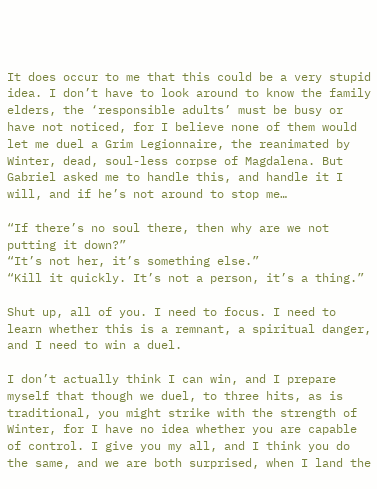It does occur to me that this could be a very stupid idea. I don’t have to look around to know the family elders, the ‘responsible adults’ must be busy or have not noticed, for I believe none of them would let me duel a Grim Legionnaire, the reanimated by Winter, dead, soul-less corpse of Magdalena. But Gabriel asked me to handle this, and handle it I will, and if he’s not around to stop me…

“If there’s no soul there, then why are we not putting it down?”
“It’s not her, it’s something else.”
“Kill it quickly. It’s not a person, it’s a thing.”

Shut up, all of you. I need to focus. I need to learn whether this is a remnant, a spiritual danger, and I need to win a duel.

I don’t actually think I can win, and I prepare myself that though we duel, to three hits, as is traditional, you might strike with the strength of Winter, for I have no idea whether you are capable of control. I give you my all, and I think you do the same, and we are both surprised, when I land the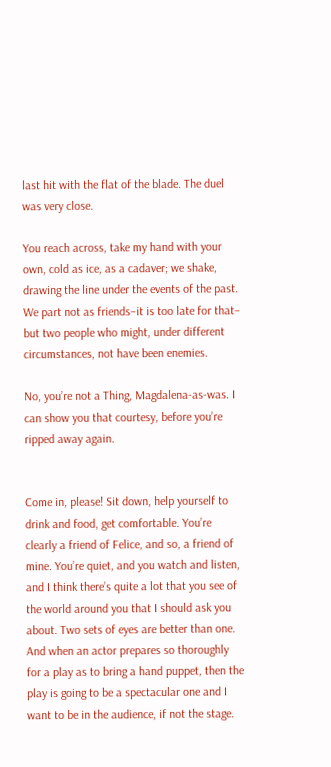last hit with the flat of the blade. The duel was very close.

You reach across, take my hand with your own, cold as ice, as a cadaver; we shake, drawing the line under the events of the past. We part not as friends–it is too late for that– but two people who might, under different circumstances, not have been enemies.

No, you’re not a Thing, Magdalena-as-was. I can show you that courtesy, before you’re ripped away again.


Come in, please! Sit down, help yourself to drink and food, get comfortable. You’re clearly a friend of Felice, and so, a friend of mine. You’re quiet, and you watch and listen, and I think there’s quite a lot that you see of the world around you that I should ask you about. Two sets of eyes are better than one. And when an actor prepares so thoroughly for a play as to bring a hand puppet, then the play is going to be a spectacular one and I want to be in the audience, if not the stage.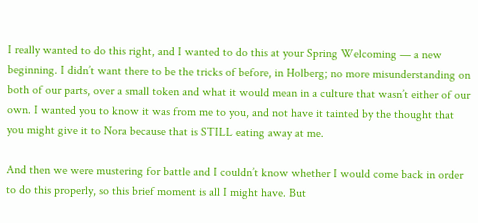I really wanted to do this right, and I wanted to do this at your Spring Welcoming — a new beginning. I didn’t want there to be the tricks of before, in Holberg; no more misunderstanding on both of our parts, over a small token and what it would mean in a culture that wasn’t either of our own. I wanted you to know it was from me to you, and not have it tainted by the thought that you might give it to Nora because that is STILL eating away at me.

And then we were mustering for battle and I couldn’t know whether I would come back in order to do this properly, so this brief moment is all I might have. But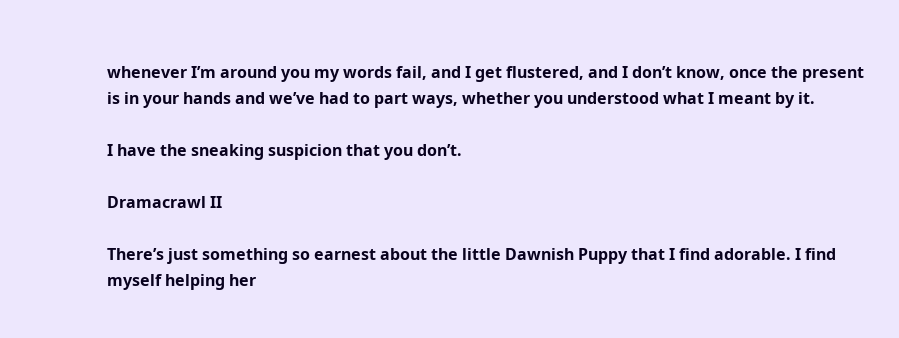whenever I’m around you my words fail, and I get flustered, and I don’t know, once the present is in your hands and we’ve had to part ways, whether you understood what I meant by it.

I have the sneaking suspicion that you don’t.

Dramacrawl II

There’s just something so earnest about the little Dawnish Puppy that I find adorable. I find myself helping her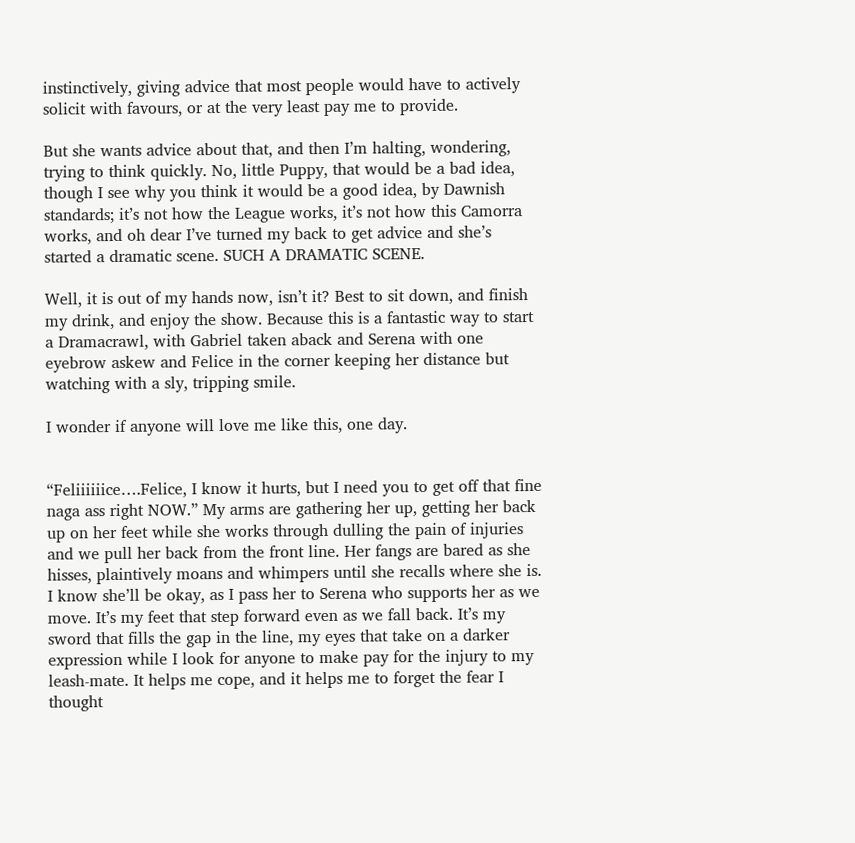instinctively, giving advice that most people would have to actively solicit with favours, or at the very least pay me to provide.

But she wants advice about that, and then I’m halting, wondering, trying to think quickly. No, little Puppy, that would be a bad idea, though I see why you think it would be a good idea, by Dawnish standards; it’s not how the League works, it’s not how this Camorra works, and oh dear I’ve turned my back to get advice and she’s started a dramatic scene. SUCH A DRAMATIC SCENE.

Well, it is out of my hands now, isn’t it? Best to sit down, and finish my drink, and enjoy the show. Because this is a fantastic way to start a Dramacrawl, with Gabriel taken aback and Serena with one eyebrow askew and Felice in the corner keeping her distance but watching with a sly, tripping smile.

I wonder if anyone will love me like this, one day.


“Feliiiiiice….Felice, I know it hurts, but I need you to get off that fine naga ass right NOW.” My arms are gathering her up, getting her back up on her feet while she works through dulling the pain of injuries and we pull her back from the front line. Her fangs are bared as she hisses, plaintively moans and whimpers until she recalls where she is. I know she’ll be okay, as I pass her to Serena who supports her as we move. It’s my feet that step forward even as we fall back. It’s my sword that fills the gap in the line, my eyes that take on a darker expression while I look for anyone to make pay for the injury to my leash-mate. It helps me cope, and it helps me to forget the fear I thought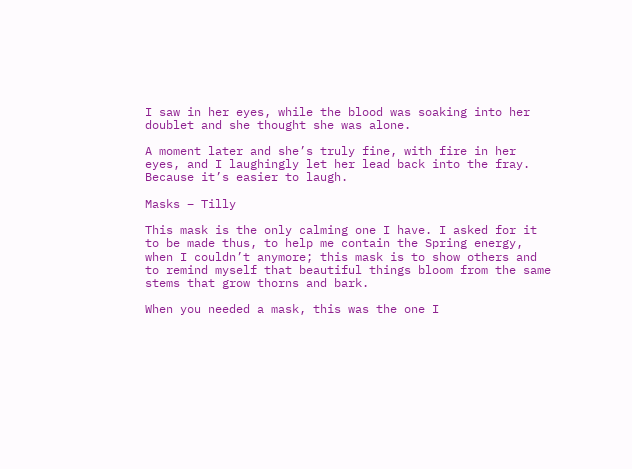I saw in her eyes, while the blood was soaking into her doublet and she thought she was alone.

A moment later and she’s truly fine, with fire in her eyes, and I laughingly let her lead back into the fray. Because it’s easier to laugh.

Masks – Tilly

This mask is the only calming one I have. I asked for it to be made thus, to help me contain the Spring energy, when I couldn’t anymore; this mask is to show others and to remind myself that beautiful things bloom from the same stems that grow thorns and bark.

When you needed a mask, this was the one I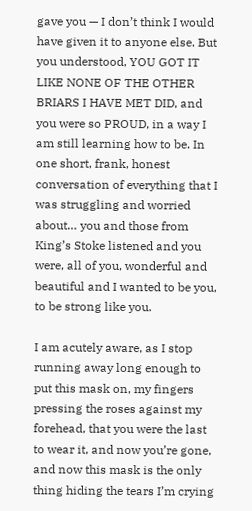gave you — I don’t think I would have given it to anyone else. But you understood, YOU GOT IT LIKE NONE OF THE OTHER BRIARS I HAVE MET DID, and you were so PROUD, in a way I am still learning how to be. In one short, frank, honest conversation of everything that I was struggling and worried about… you and those from King’s Stoke listened and you were, all of you, wonderful and beautiful and I wanted to be you, to be strong like you.

I am acutely aware, as I stop running away long enough to put this mask on, my fingers pressing the roses against my forehead, that you were the last to wear it, and now you’re gone, and now this mask is the only thing hiding the tears I’m crying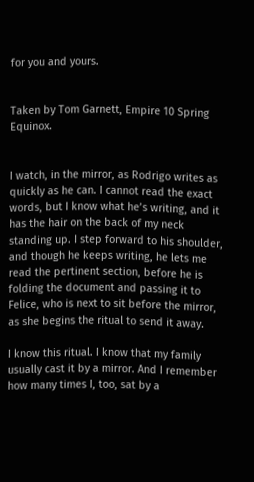for you and yours.


Taken by Tom Garnett, Empire 10 Spring Equinox.


I watch, in the mirror, as Rodrigo writes as quickly as he can. I cannot read the exact words, but I know what he’s writing, and it has the hair on the back of my neck standing up. I step forward to his shoulder, and though he keeps writing, he lets me read the pertinent section, before he is folding the document and passing it to Felice, who is next to sit before the mirror, as she begins the ritual to send it away.

I know this ritual. I know that my family usually cast it by a mirror. And I remember how many times I, too, sat by a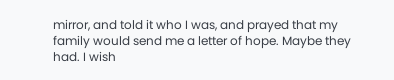mirror, and told it who I was, and prayed that my family would send me a letter of hope. Maybe they had. I wish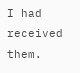I had received them.